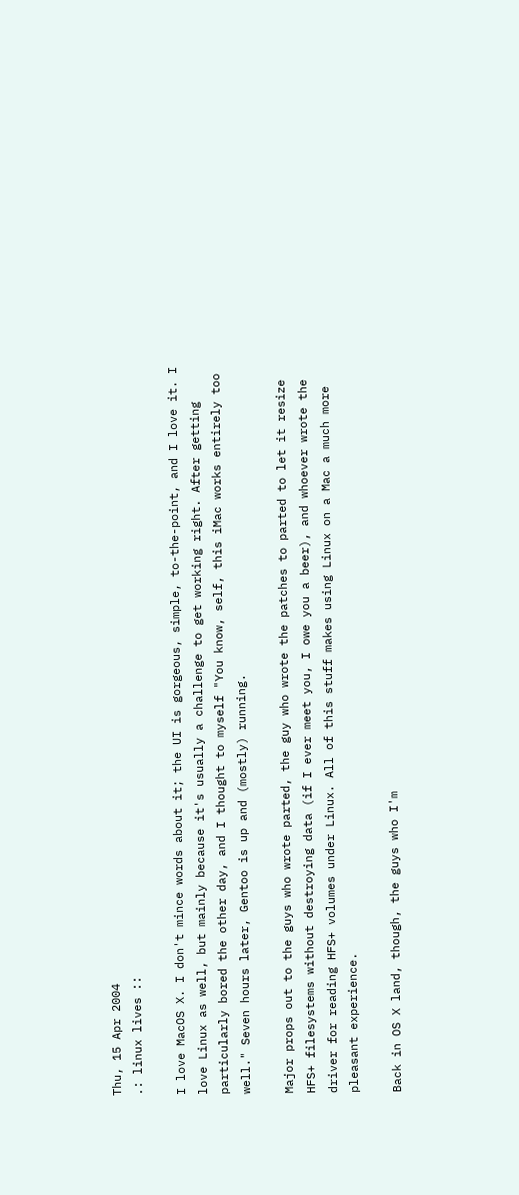Thu, 15 Apr 2004
.: linux lives ::

I love MacOS X. I don't mince words about it; the UI is gorgeous, simple, to-the-point, and I love it. I love Linux as well, but mainly because it's usually a challenge to get working right. After getting particularly bored the other day, and I thought to myself "You know, self, this iMac works entirely too well." Seven hours later, Gentoo is up and (mostly) running.

Major props out to the guys who wrote parted, the guy who wrote the patches to parted to let it resize HFS+ filesystems without destroying data (if I ever meet you, I owe you a beer), and whoever wrote the driver for reading HFS+ volumes under Linux. All of this stuff makes using Linux on a Mac a much more pleasant experience.

Back in OS X land, though, the guys who I'm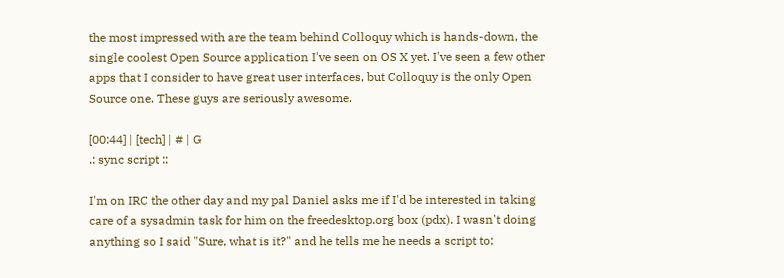the most impressed with are the team behind Colloquy which is hands-down, the single coolest Open Source application I've seen on OS X yet. I've seen a few other apps that I consider to have great user interfaces, but Colloquy is the only Open Source one. These guys are seriously awesome.

[00:44] | [tech] | # | G
.: sync script ::

I'm on IRC the other day and my pal Daniel asks me if I'd be interested in taking care of a sysadmin task for him on the freedesktop.org box (pdx). I wasn't doing anything so I said "Sure, what is it?" and he tells me he needs a script to: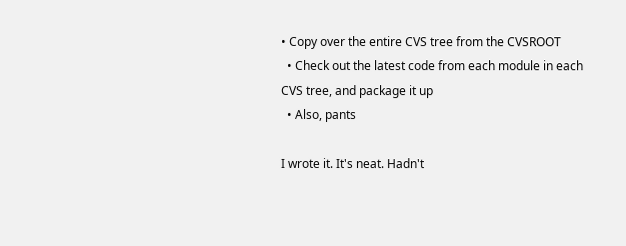• Copy over the entire CVS tree from the CVSROOT
  • Check out the latest code from each module in each CVS tree, and package it up
  • Also, pants

I wrote it. It's neat. Hadn't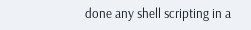done any shell scripting in a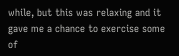while, but this was relaxing and it gave me a chance to exercise some of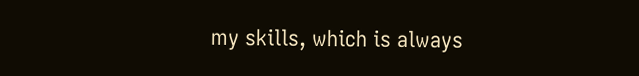my skills, which is always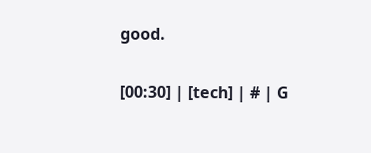good.

[00:30] | [tech] | # | G